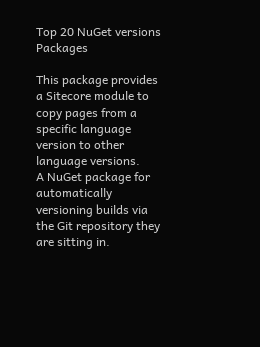Top 20 NuGet versions Packages

This package provides a Sitecore module to copy pages from a specific language version to other language versions.
A NuGet package for automatically versioning builds via the Git repository they are sitting in.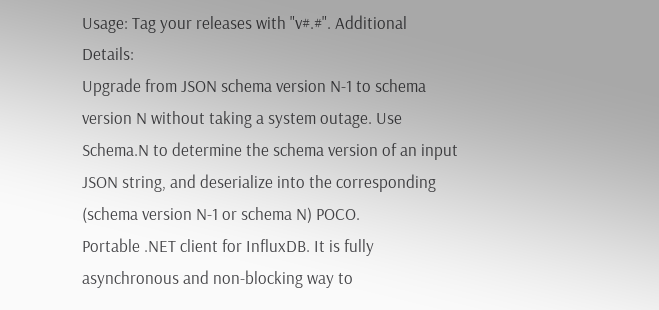Usage: Tag your releases with "v#.#". Additional Details:
Upgrade from JSON schema version N-1 to schema version N without taking a system outage. Use Schema.N to determine the schema version of an input JSON string, and deserialize into the corresponding (schema version N-1 or schema N) POCO.
Portable .NET client for InfluxDB. It is fully asynchronous and non-blocking way to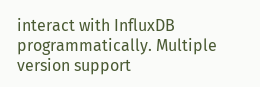interact with InfluxDB programmatically. Multiple version support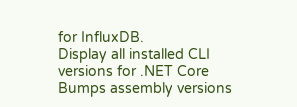for InfluxDB.
Display all installed CLI versions for .NET Core
Bumps assembly versions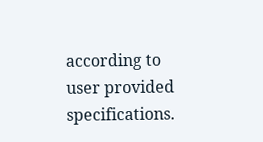according to user provided specifications.